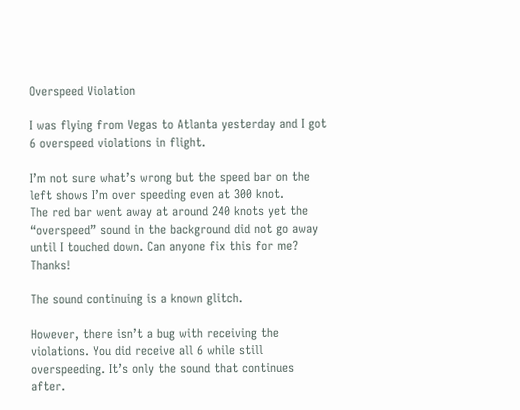Overspeed Violation

I was flying from Vegas to Atlanta yesterday and I got 6 overspeed violations in flight.

I’m not sure what’s wrong but the speed bar on the left shows I’m over speeding even at 300 knot.
The red bar went away at around 240 knots yet the “overspeed” sound in the background did not go away until I touched down. Can anyone fix this for me? Thanks!

The sound continuing is a known glitch.

However, there isn’t a bug with receiving the violations. You did receive all 6 while still overspeeding. It’s only the sound that continues after.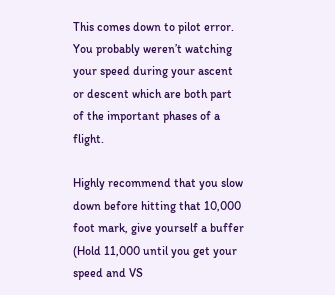This comes down to pilot error. You probably weren’t watching your speed during your ascent or descent which are both part of the important phases of a flight.

Highly recommend that you slow down before hitting that 10,000 foot mark, give yourself a buffer (Hold 11,000 until you get your speed and VS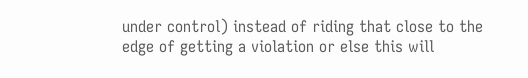under control) instead of riding that close to the edge of getting a violation or else this will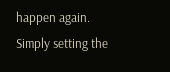happen again. Simply setting the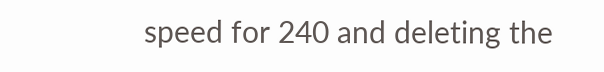speed for 240 and deleting the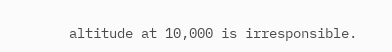altitude at 10,000 is irresponsible.